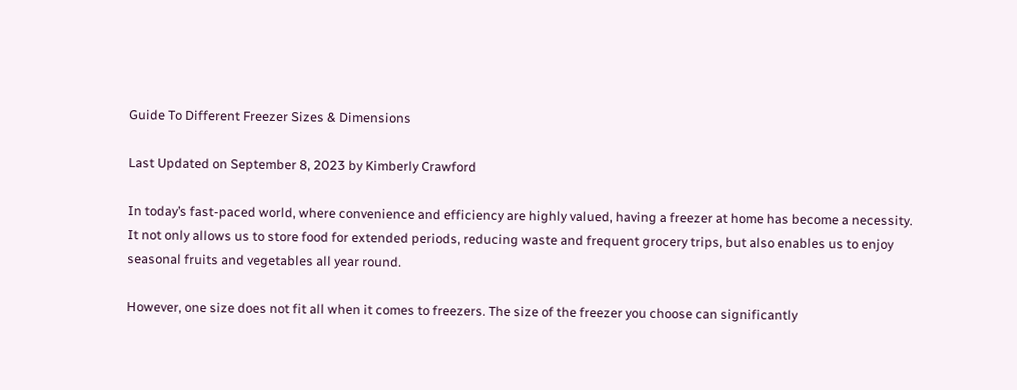Guide To Different Freezer Sizes & Dimensions

Last Updated on September 8, 2023 by Kimberly Crawford

In today’s fast-paced world, where convenience and efficiency are highly valued, having a freezer at home has become a necessity. It not only allows us to store food for extended periods, reducing waste and frequent grocery trips, but also enables us to enjoy seasonal fruits and vegetables all year round.

However, one size does not fit all when it comes to freezers. The size of the freezer you choose can significantly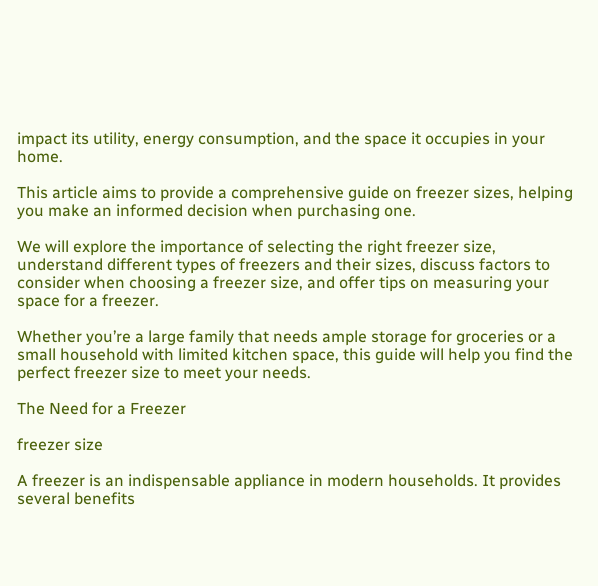impact its utility, energy consumption, and the space it occupies in your home.

This article aims to provide a comprehensive guide on freezer sizes, helping you make an informed decision when purchasing one.

We will explore the importance of selecting the right freezer size, understand different types of freezers and their sizes, discuss factors to consider when choosing a freezer size, and offer tips on measuring your space for a freezer.

Whether you’re a large family that needs ample storage for groceries or a small household with limited kitchen space, this guide will help you find the perfect freezer size to meet your needs.

The Need for a Freezer

freezer size

A freezer is an indispensable appliance in modern households. It provides several benefits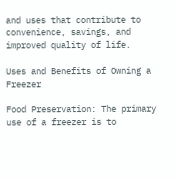and uses that contribute to convenience, savings, and improved quality of life.

Uses and Benefits of Owning a Freezer

Food Preservation: The primary use of a freezer is to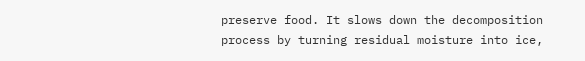preserve food. It slows down the decomposition process by turning residual moisture into ice,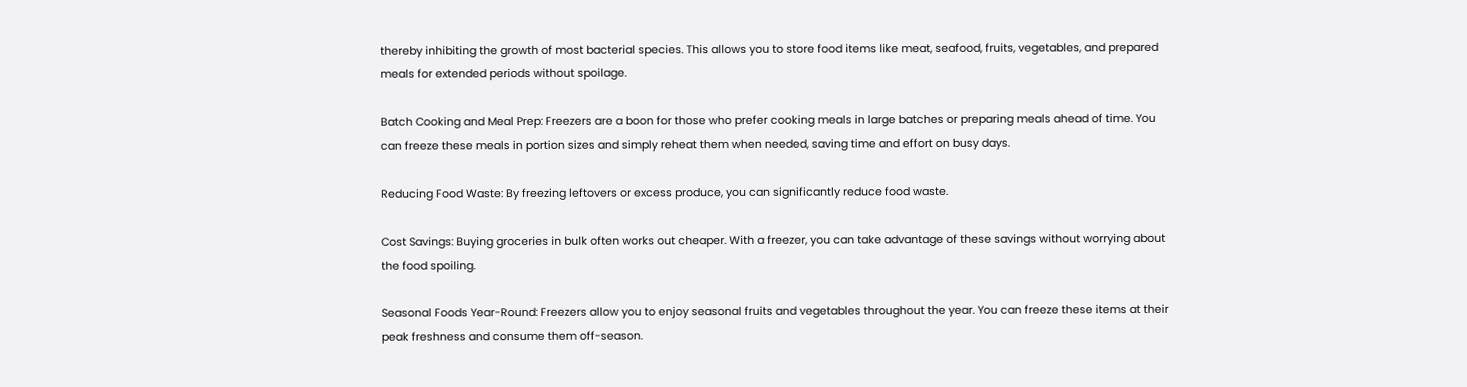thereby inhibiting the growth of most bacterial species. This allows you to store food items like meat, seafood, fruits, vegetables, and prepared meals for extended periods without spoilage.

Batch Cooking and Meal Prep: Freezers are a boon for those who prefer cooking meals in large batches or preparing meals ahead of time. You can freeze these meals in portion sizes and simply reheat them when needed, saving time and effort on busy days.

Reducing Food Waste: By freezing leftovers or excess produce, you can significantly reduce food waste.

Cost Savings: Buying groceries in bulk often works out cheaper. With a freezer, you can take advantage of these savings without worrying about the food spoiling.

Seasonal Foods Year-Round: Freezers allow you to enjoy seasonal fruits and vegetables throughout the year. You can freeze these items at their peak freshness and consume them off-season.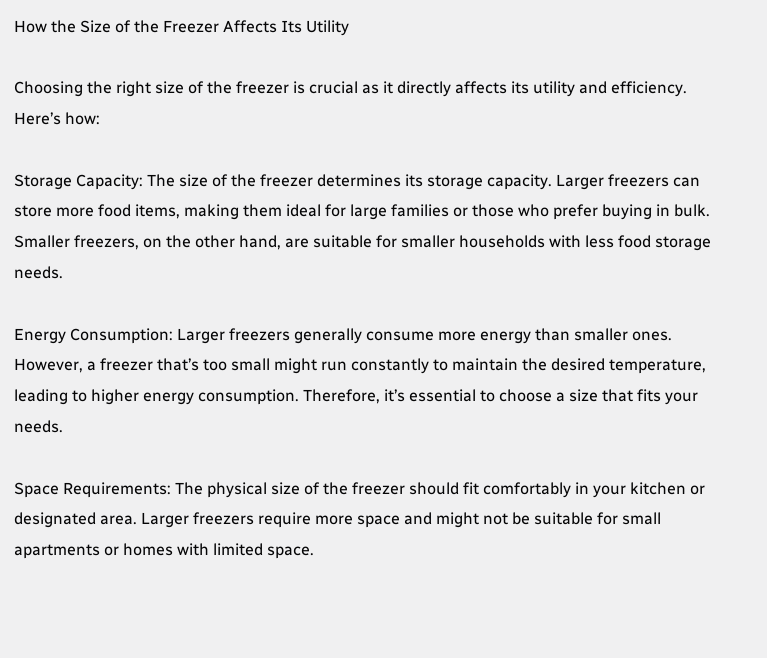How the Size of the Freezer Affects Its Utility

Choosing the right size of the freezer is crucial as it directly affects its utility and efficiency. Here’s how:

Storage Capacity: The size of the freezer determines its storage capacity. Larger freezers can store more food items, making them ideal for large families or those who prefer buying in bulk. Smaller freezers, on the other hand, are suitable for smaller households with less food storage needs.

Energy Consumption: Larger freezers generally consume more energy than smaller ones. However, a freezer that’s too small might run constantly to maintain the desired temperature, leading to higher energy consumption. Therefore, it’s essential to choose a size that fits your needs.

Space Requirements: The physical size of the freezer should fit comfortably in your kitchen or designated area. Larger freezers require more space and might not be suitable for small apartments or homes with limited space.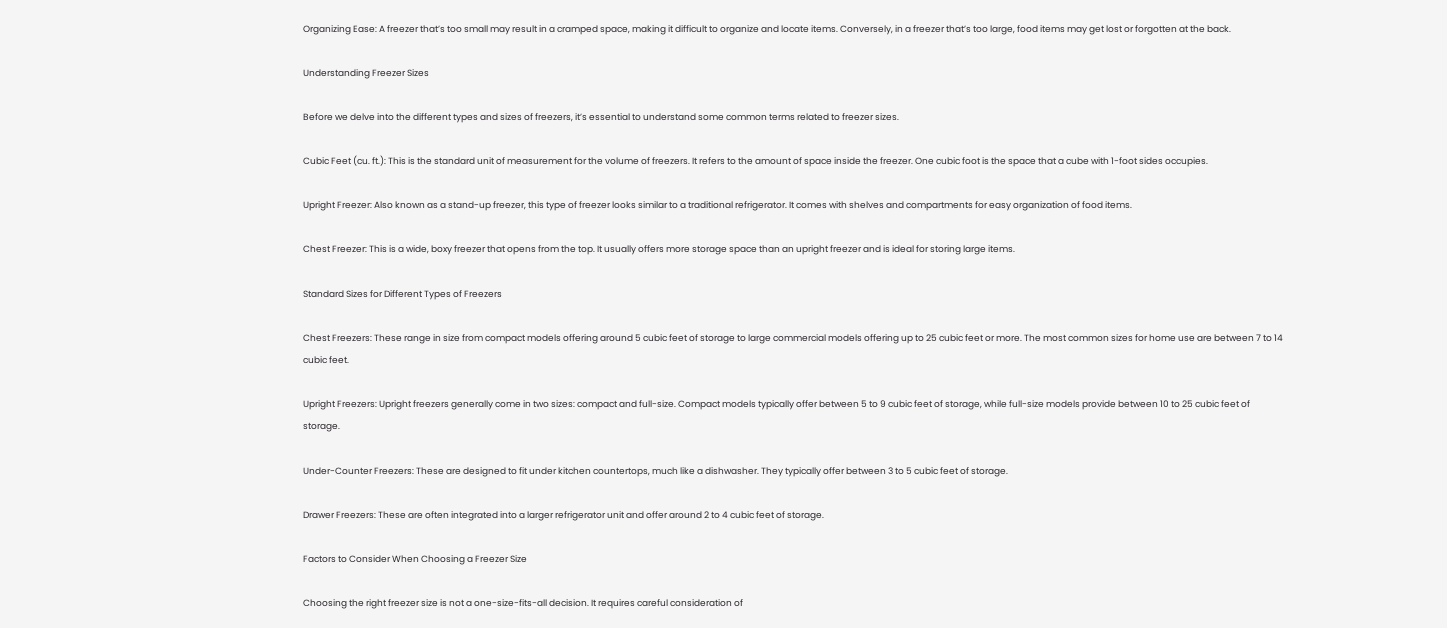Organizing Ease: A freezer that’s too small may result in a cramped space, making it difficult to organize and locate items. Conversely, in a freezer that’s too large, food items may get lost or forgotten at the back.

Understanding Freezer Sizes

Before we delve into the different types and sizes of freezers, it’s essential to understand some common terms related to freezer sizes.

Cubic Feet (cu. ft.): This is the standard unit of measurement for the volume of freezers. It refers to the amount of space inside the freezer. One cubic foot is the space that a cube with 1-foot sides occupies.

Upright Freezer: Also known as a stand-up freezer, this type of freezer looks similar to a traditional refrigerator. It comes with shelves and compartments for easy organization of food items.

Chest Freezer: This is a wide, boxy freezer that opens from the top. It usually offers more storage space than an upright freezer and is ideal for storing large items.

Standard Sizes for Different Types of Freezers

Chest Freezers: These range in size from compact models offering around 5 cubic feet of storage to large commercial models offering up to 25 cubic feet or more. The most common sizes for home use are between 7 to 14 cubic feet.

Upright Freezers: Upright freezers generally come in two sizes: compact and full-size. Compact models typically offer between 5 to 9 cubic feet of storage, while full-size models provide between 10 to 25 cubic feet of storage.

Under-Counter Freezers: These are designed to fit under kitchen countertops, much like a dishwasher. They typically offer between 3 to 5 cubic feet of storage.

Drawer Freezers: These are often integrated into a larger refrigerator unit and offer around 2 to 4 cubic feet of storage.

Factors to Consider When Choosing a Freezer Size

Choosing the right freezer size is not a one-size-fits-all decision. It requires careful consideration of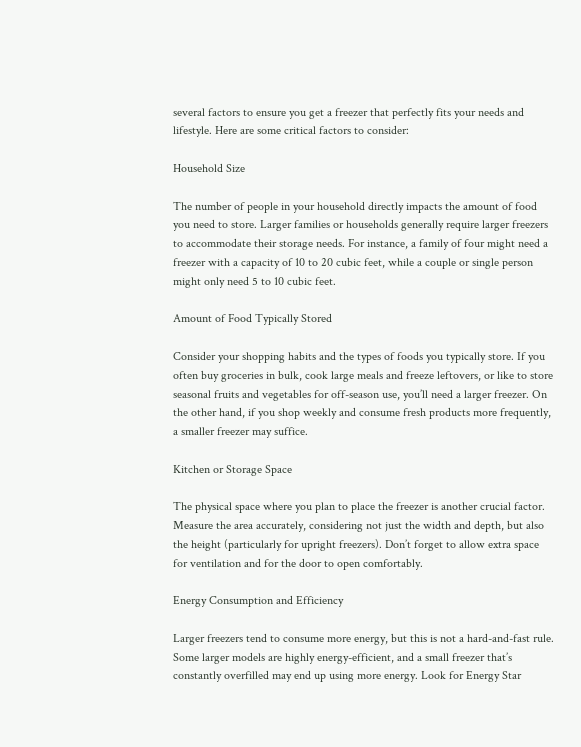several factors to ensure you get a freezer that perfectly fits your needs and lifestyle. Here are some critical factors to consider:

Household Size

The number of people in your household directly impacts the amount of food you need to store. Larger families or households generally require larger freezers to accommodate their storage needs. For instance, a family of four might need a freezer with a capacity of 10 to 20 cubic feet, while a couple or single person might only need 5 to 10 cubic feet.

Amount of Food Typically Stored

Consider your shopping habits and the types of foods you typically store. If you often buy groceries in bulk, cook large meals and freeze leftovers, or like to store seasonal fruits and vegetables for off-season use, you’ll need a larger freezer. On the other hand, if you shop weekly and consume fresh products more frequently, a smaller freezer may suffice.

Kitchen or Storage Space

The physical space where you plan to place the freezer is another crucial factor. Measure the area accurately, considering not just the width and depth, but also the height (particularly for upright freezers). Don’t forget to allow extra space for ventilation and for the door to open comfortably.

Energy Consumption and Efficiency

Larger freezers tend to consume more energy, but this is not a hard-and-fast rule. Some larger models are highly energy-efficient, and a small freezer that’s constantly overfilled may end up using more energy. Look for Energy Star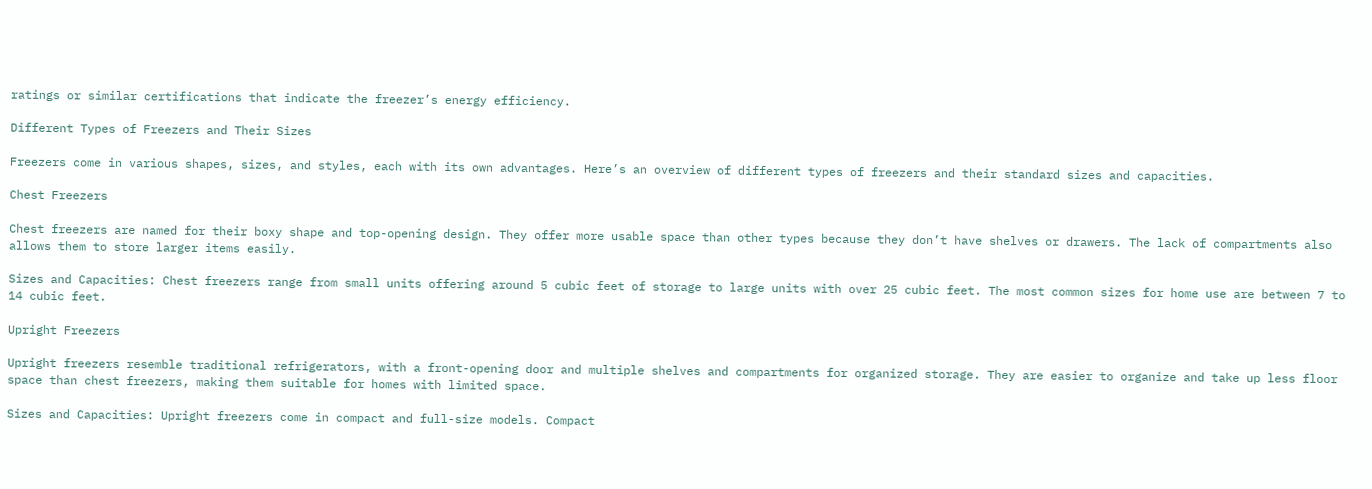ratings or similar certifications that indicate the freezer’s energy efficiency.

Different Types of Freezers and Their Sizes

Freezers come in various shapes, sizes, and styles, each with its own advantages. Here’s an overview of different types of freezers and their standard sizes and capacities.

Chest Freezers

Chest freezers are named for their boxy shape and top-opening design. They offer more usable space than other types because they don’t have shelves or drawers. The lack of compartments also allows them to store larger items easily.

Sizes and Capacities: Chest freezers range from small units offering around 5 cubic feet of storage to large units with over 25 cubic feet. The most common sizes for home use are between 7 to 14 cubic feet.

Upright Freezers

Upright freezers resemble traditional refrigerators, with a front-opening door and multiple shelves and compartments for organized storage. They are easier to organize and take up less floor space than chest freezers, making them suitable for homes with limited space.

Sizes and Capacities: Upright freezers come in compact and full-size models. Compact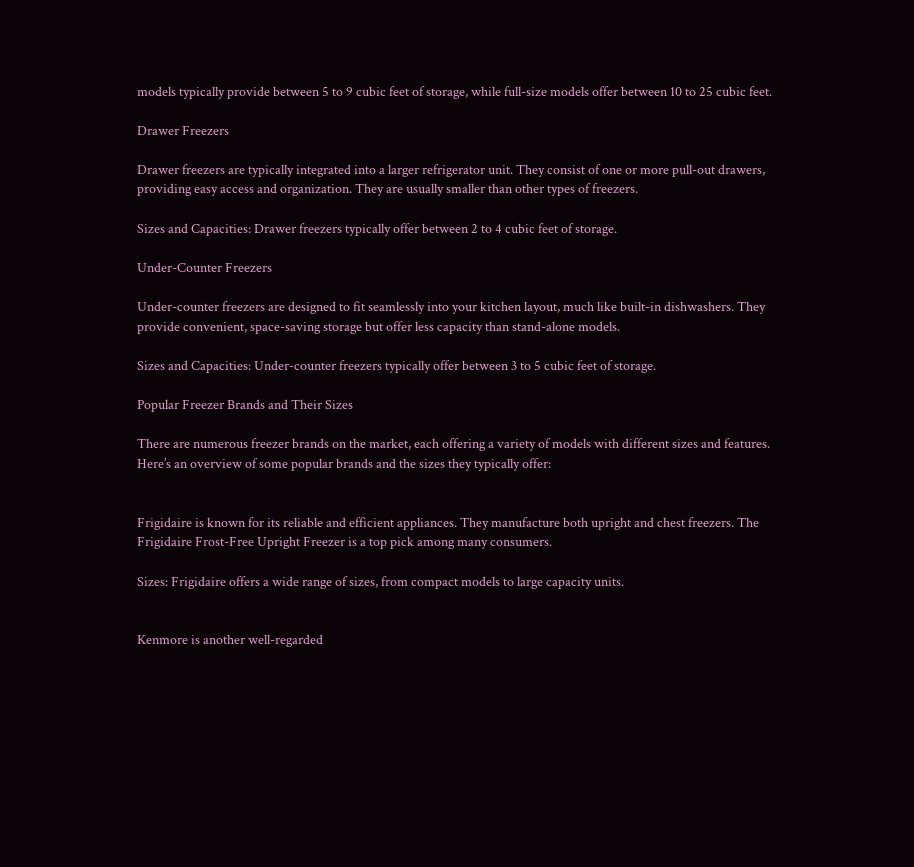models typically provide between 5 to 9 cubic feet of storage, while full-size models offer between 10 to 25 cubic feet.

Drawer Freezers

Drawer freezers are typically integrated into a larger refrigerator unit. They consist of one or more pull-out drawers, providing easy access and organization. They are usually smaller than other types of freezers.

Sizes and Capacities: Drawer freezers typically offer between 2 to 4 cubic feet of storage.

Under-Counter Freezers

Under-counter freezers are designed to fit seamlessly into your kitchen layout, much like built-in dishwashers. They provide convenient, space-saving storage but offer less capacity than stand-alone models.

Sizes and Capacities: Under-counter freezers typically offer between 3 to 5 cubic feet of storage.

Popular Freezer Brands and Their Sizes

There are numerous freezer brands on the market, each offering a variety of models with different sizes and features. Here’s an overview of some popular brands and the sizes they typically offer:


Frigidaire is known for its reliable and efficient appliances. They manufacture both upright and chest freezers. The Frigidaire Frost-Free Upright Freezer is a top pick among many consumers.

Sizes: Frigidaire offers a wide range of sizes, from compact models to large capacity units.


Kenmore is another well-regarded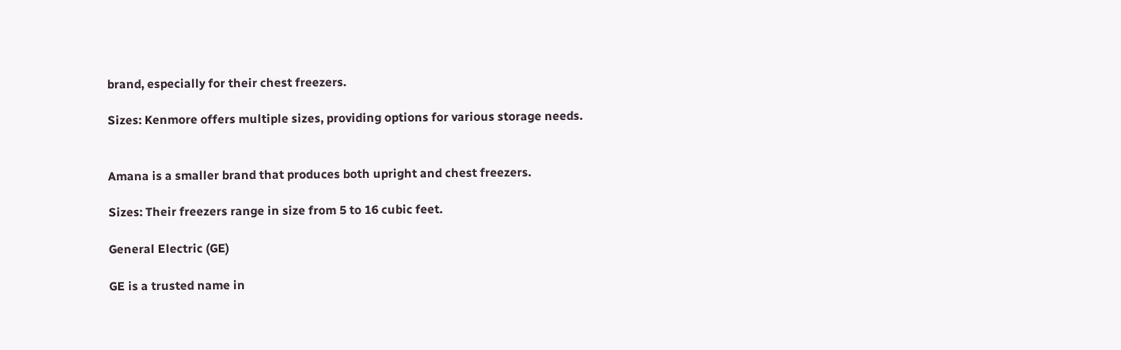brand, especially for their chest freezers.

Sizes: Kenmore offers multiple sizes, providing options for various storage needs.


Amana is a smaller brand that produces both upright and chest freezers.

Sizes: Their freezers range in size from 5 to 16 cubic feet.

General Electric (GE)

GE is a trusted name in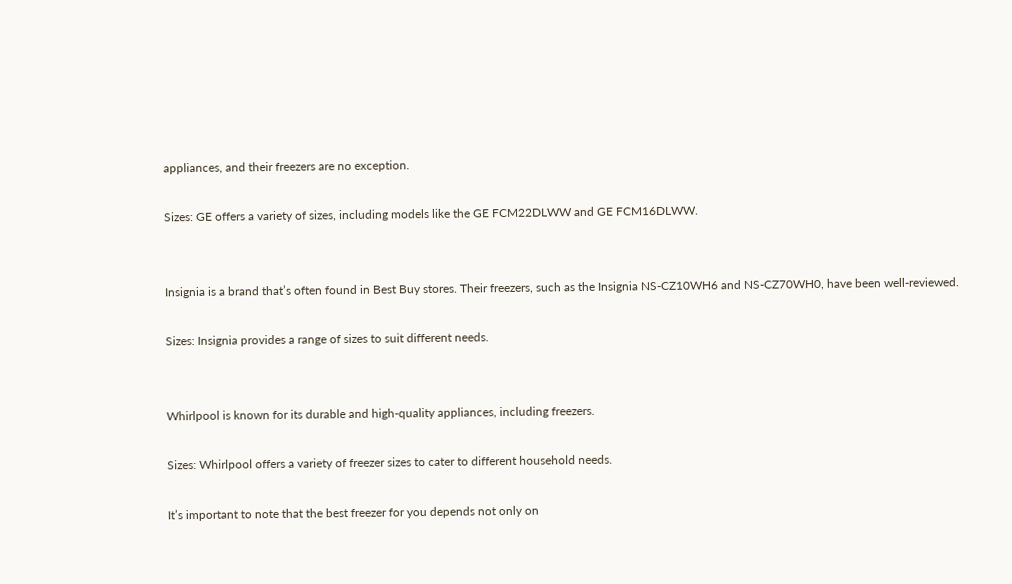appliances, and their freezers are no exception.

Sizes: GE offers a variety of sizes, including models like the GE FCM22DLWW and GE FCM16DLWW.


Insignia is a brand that’s often found in Best Buy stores. Their freezers, such as the Insignia NS-CZ10WH6 and NS-CZ70WH0, have been well-reviewed.

Sizes: Insignia provides a range of sizes to suit different needs.


Whirlpool is known for its durable and high-quality appliances, including freezers.

Sizes: Whirlpool offers a variety of freezer sizes to cater to different household needs.

It’s important to note that the best freezer for you depends not only on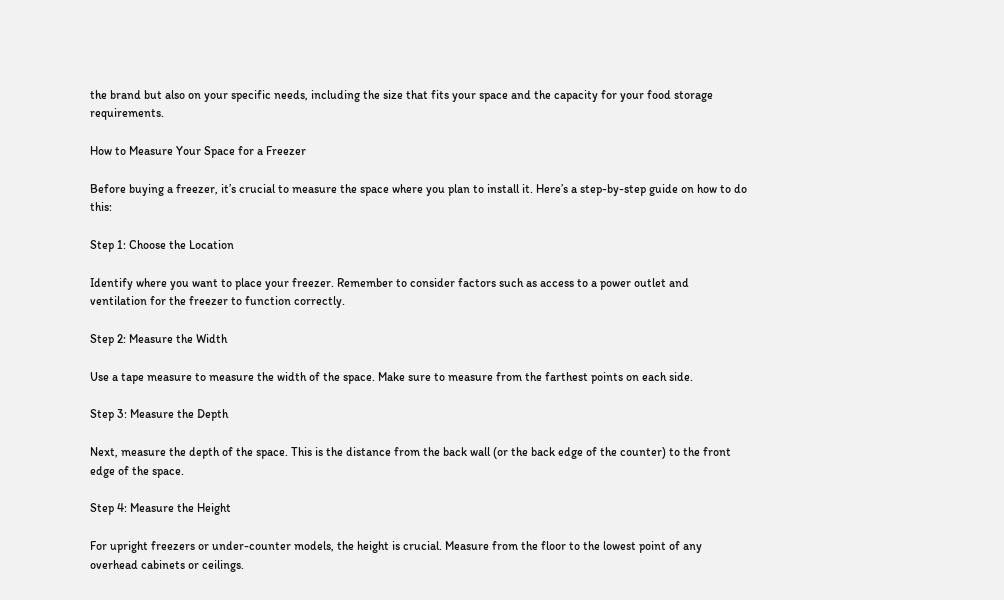the brand but also on your specific needs, including the size that fits your space and the capacity for your food storage requirements.

How to Measure Your Space for a Freezer

Before buying a freezer, it’s crucial to measure the space where you plan to install it. Here’s a step-by-step guide on how to do this:

Step 1: Choose the Location

Identify where you want to place your freezer. Remember to consider factors such as access to a power outlet and ventilation for the freezer to function correctly.

Step 2: Measure the Width

Use a tape measure to measure the width of the space. Make sure to measure from the farthest points on each side.

Step 3: Measure the Depth

Next, measure the depth of the space. This is the distance from the back wall (or the back edge of the counter) to the front edge of the space.

Step 4: Measure the Height

For upright freezers or under-counter models, the height is crucial. Measure from the floor to the lowest point of any overhead cabinets or ceilings.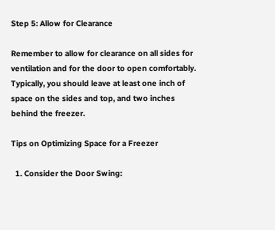Step 5: Allow for Clearance

Remember to allow for clearance on all sides for ventilation and for the door to open comfortably. Typically, you should leave at least one inch of space on the sides and top, and two inches behind the freezer.

Tips on Optimizing Space for a Freezer

  1. Consider the Door Swing: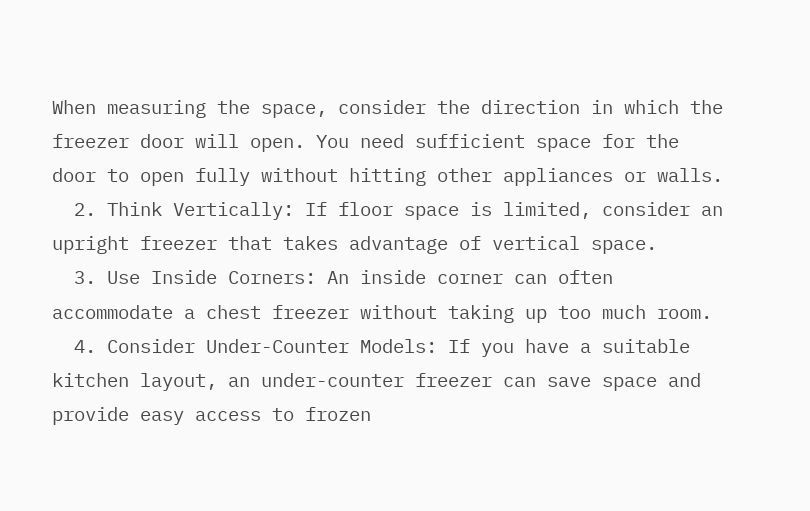When measuring the space, consider the direction in which the freezer door will open. You need sufficient space for the door to open fully without hitting other appliances or walls.
  2. Think Vertically: If floor space is limited, consider an upright freezer that takes advantage of vertical space.
  3. Use Inside Corners: An inside corner can often accommodate a chest freezer without taking up too much room.
  4. Consider Under-Counter Models: If you have a suitable kitchen layout, an under-counter freezer can save space and provide easy access to frozen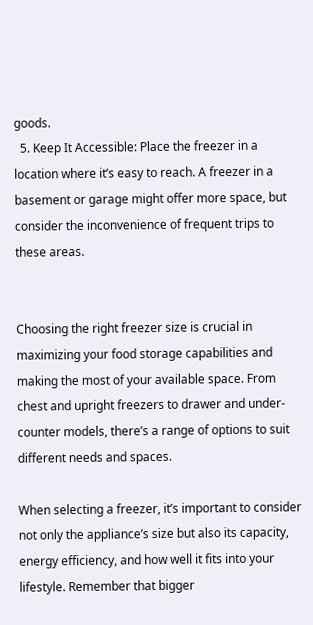goods.
  5. Keep It Accessible: Place the freezer in a location where it’s easy to reach. A freezer in a basement or garage might offer more space, but consider the inconvenience of frequent trips to these areas.


Choosing the right freezer size is crucial in maximizing your food storage capabilities and making the most of your available space. From chest and upright freezers to drawer and under-counter models, there’s a range of options to suit different needs and spaces.

When selecting a freezer, it’s important to consider not only the appliance’s size but also its capacity, energy efficiency, and how well it fits into your lifestyle. Remember that bigger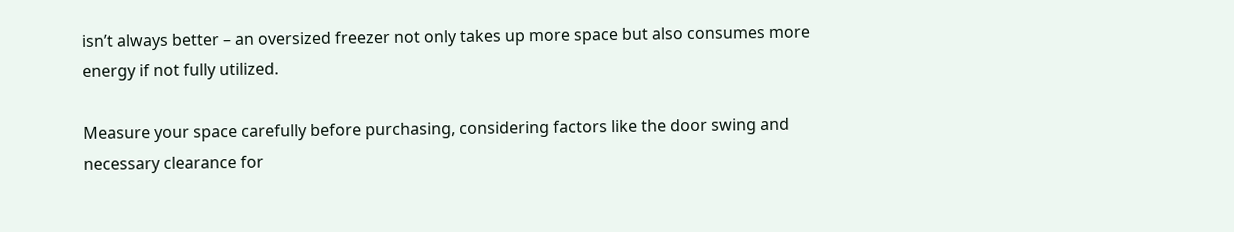isn’t always better – an oversized freezer not only takes up more space but also consumes more energy if not fully utilized.

Measure your space carefully before purchasing, considering factors like the door swing and necessary clearance for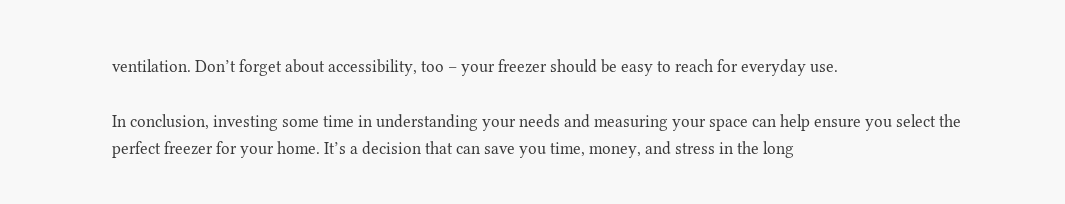ventilation. Don’t forget about accessibility, too – your freezer should be easy to reach for everyday use.

In conclusion, investing some time in understanding your needs and measuring your space can help ensure you select the perfect freezer for your home. It’s a decision that can save you time, money, and stress in the long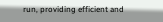run, providing efficient and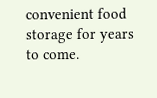convenient food storage for years to come.